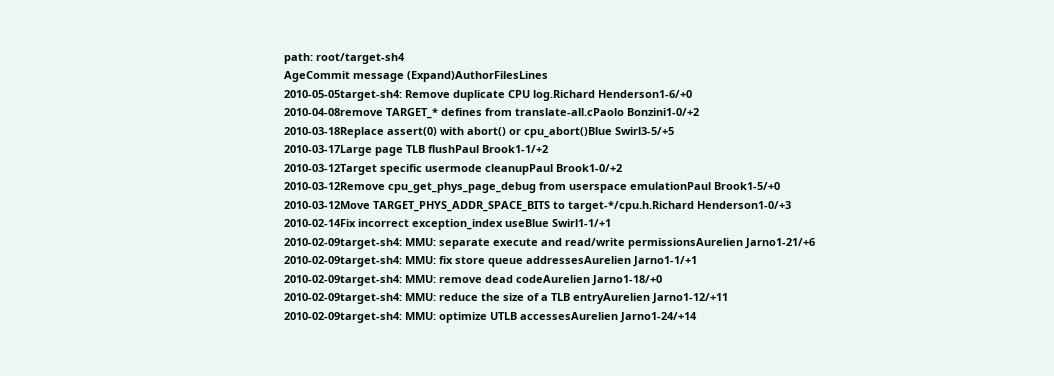path: root/target-sh4
AgeCommit message (Expand)AuthorFilesLines
2010-05-05target-sh4: Remove duplicate CPU log.Richard Henderson1-6/+0
2010-04-08remove TARGET_* defines from translate-all.cPaolo Bonzini1-0/+2
2010-03-18Replace assert(0) with abort() or cpu_abort()Blue Swirl3-5/+5
2010-03-17Large page TLB flushPaul Brook1-1/+2
2010-03-12Target specific usermode cleanupPaul Brook1-0/+2
2010-03-12Remove cpu_get_phys_page_debug from userspace emulationPaul Brook1-5/+0
2010-03-12Move TARGET_PHYS_ADDR_SPACE_BITS to target-*/cpu.h.Richard Henderson1-0/+3
2010-02-14Fix incorrect exception_index useBlue Swirl1-1/+1
2010-02-09target-sh4: MMU: separate execute and read/write permissionsAurelien Jarno1-21/+6
2010-02-09target-sh4: MMU: fix store queue addressesAurelien Jarno1-1/+1
2010-02-09target-sh4: MMU: remove dead codeAurelien Jarno1-18/+0
2010-02-09target-sh4: MMU: reduce the size of a TLB entryAurelien Jarno1-12/+11
2010-02-09target-sh4: MMU: optimize UTLB accessesAurelien Jarno1-24/+14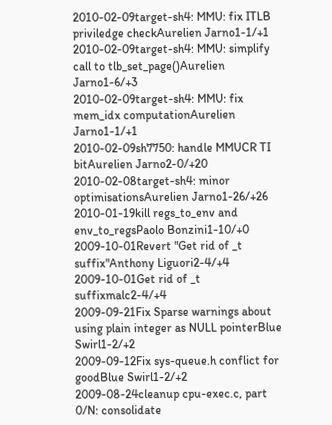2010-02-09target-sh4: MMU: fix ITLB priviledge checkAurelien Jarno1-1/+1
2010-02-09target-sh4: MMU: simplify call to tlb_set_page()Aurelien Jarno1-6/+3
2010-02-09target-sh4: MMU: fix mem_idx computationAurelien Jarno1-1/+1
2010-02-09sh7750: handle MMUCR TI bitAurelien Jarno2-0/+20
2010-02-08target-sh4: minor optimisationsAurelien Jarno1-26/+26
2010-01-19kill regs_to_env and env_to_regsPaolo Bonzini1-10/+0
2009-10-01Revert "Get rid of _t suffix"Anthony Liguori2-4/+4
2009-10-01Get rid of _t suffixmalc2-4/+4
2009-09-21Fix Sparse warnings about using plain integer as NULL pointerBlue Swirl1-2/+2
2009-09-12Fix sys-queue.h conflict for goodBlue Swirl1-2/+2
2009-08-24cleanup cpu-exec.c, part 0/N: consolidate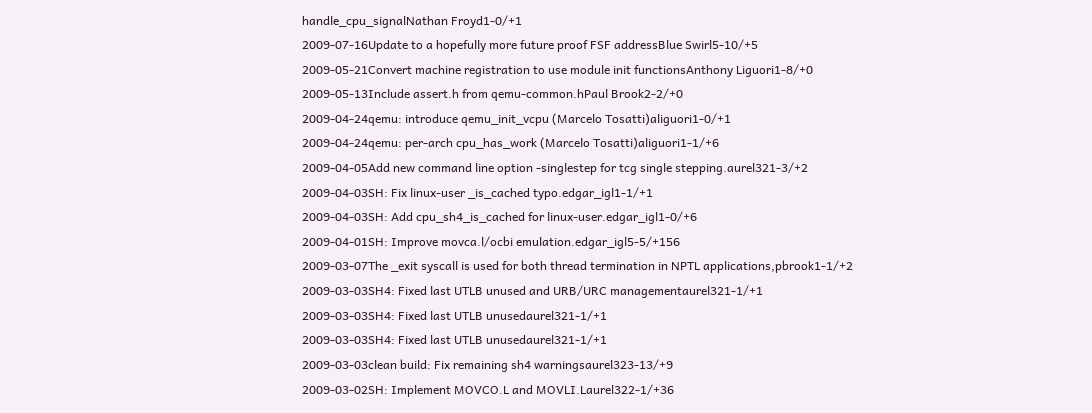handle_cpu_signalNathan Froyd1-0/+1
2009-07-16Update to a hopefully more future proof FSF addressBlue Swirl5-10/+5
2009-05-21Convert machine registration to use module init functionsAnthony Liguori1-8/+0
2009-05-13Include assert.h from qemu-common.hPaul Brook2-2/+0
2009-04-24qemu: introduce qemu_init_vcpu (Marcelo Tosatti)aliguori1-0/+1
2009-04-24qemu: per-arch cpu_has_work (Marcelo Tosatti)aliguori1-1/+6
2009-04-05Add new command line option -singlestep for tcg single stepping.aurel321-3/+2
2009-04-03SH: Fix linux-user _is_cached typo.edgar_igl1-1/+1
2009-04-03SH: Add cpu_sh4_is_cached for linux-user.edgar_igl1-0/+6
2009-04-01SH: Improve movca.l/ocbi emulation.edgar_igl5-5/+156
2009-03-07The _exit syscall is used for both thread termination in NPTL applications,pbrook1-1/+2
2009-03-03SH4: Fixed last UTLB unused and URB/URC managementaurel321-1/+1
2009-03-03SH4: Fixed last UTLB unusedaurel321-1/+1
2009-03-03SH4: Fixed last UTLB unusedaurel321-1/+1
2009-03-03clean build: Fix remaining sh4 warningsaurel323-13/+9
2009-03-02SH: Implement MOVCO.L and MOVLI.Laurel322-1/+36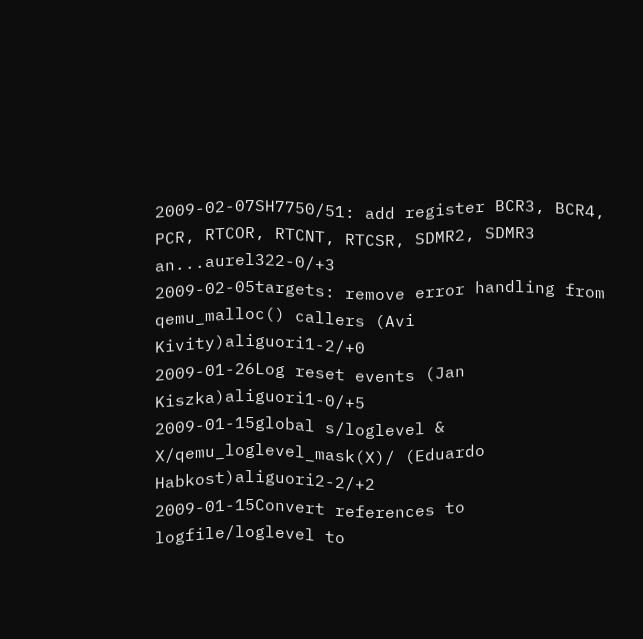2009-02-07SH7750/51: add register BCR3, BCR4, PCR, RTCOR, RTCNT, RTCSR, SDMR2, SDMR3 an...aurel322-0/+3
2009-02-05targets: remove error handling from qemu_malloc() callers (Avi Kivity)aliguori1-2/+0
2009-01-26Log reset events (Jan Kiszka)aliguori1-0/+5
2009-01-15global s/loglevel & X/qemu_loglevel_mask(X)/ (Eduardo Habkost)aliguori2-2/+2
2009-01-15Convert references to logfile/loglevel to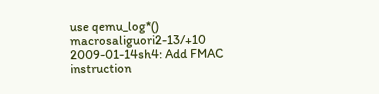use qemu_log*() macrosaliguori2-13/+10
2009-01-14sh4: Add FMAC instruction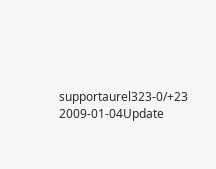supportaurel323-0/+23
2009-01-04Update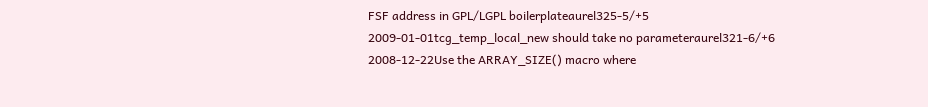FSF address in GPL/LGPL boilerplateaurel325-5/+5
2009-01-01tcg_temp_local_new should take no parameteraurel321-6/+6
2008-12-22Use the ARRAY_SIZE() macro where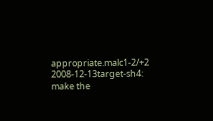appropriate.malc1-2/+2
2008-12-13target-sh4: make the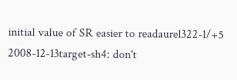initial value of SR easier to readaurel322-1/+5
2008-12-13target-sh4: don't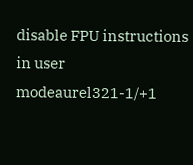disable FPU instructions in user modeaurel321-1/+1